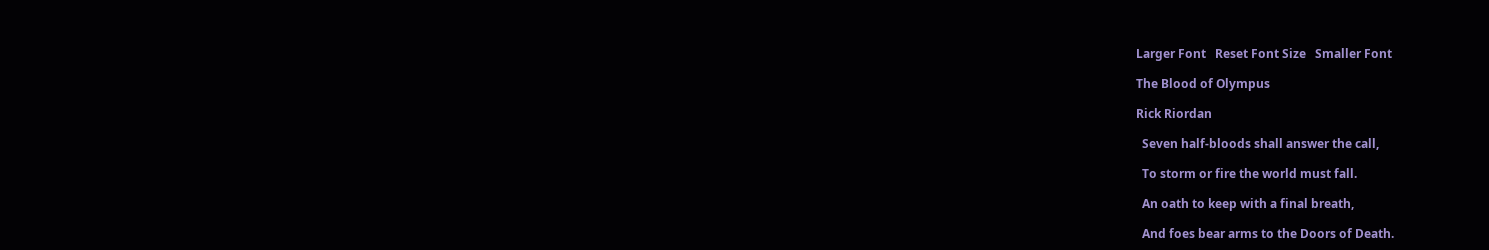Larger Font   Reset Font Size   Smaller Font

The Blood of Olympus

Rick Riordan

  Seven half-bloods shall answer the call,

  To storm or fire the world must fall.

  An oath to keep with a final breath,

  And foes bear arms to the Doors of Death.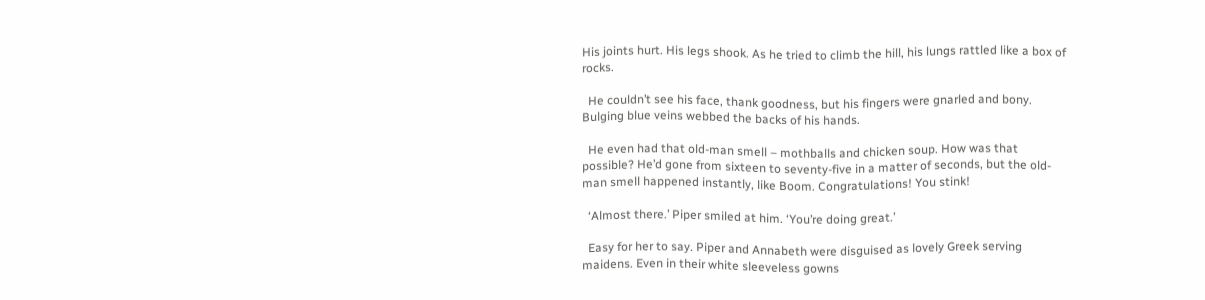His joints hurt. His legs shook. As he tried to climb the hill, his lungs rattled like a box of rocks.

  He couldn’t see his face, thank goodness, but his fingers were gnarled and bony. Bulging blue veins webbed the backs of his hands.

  He even had that old-man smell – mothballs and chicken soup. How was that possible? He’d gone from sixteen to seventy-five in a matter of seconds, but the old-man smell happened instantly, like Boom. Congratulations! You stink!

  ‘Almost there.’ Piper smiled at him. ‘You’re doing great.’

  Easy for her to say. Piper and Annabeth were disguised as lovely Greek serving maidens. Even in their white sleeveless gowns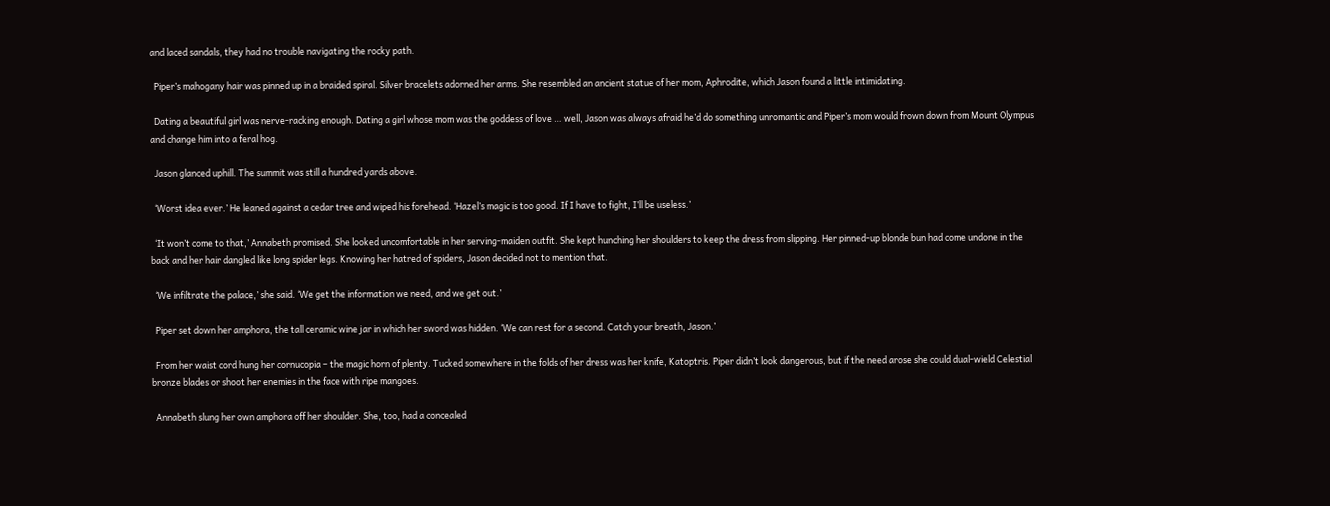and laced sandals, they had no trouble navigating the rocky path.

  Piper’s mahogany hair was pinned up in a braided spiral. Silver bracelets adorned her arms. She resembled an ancient statue of her mom, Aphrodite, which Jason found a little intimidating.

  Dating a beautiful girl was nerve-racking enough. Dating a girl whose mom was the goddess of love … well, Jason was always afraid he’d do something unromantic and Piper’s mom would frown down from Mount Olympus and change him into a feral hog.

  Jason glanced uphill. The summit was still a hundred yards above.

  ‘Worst idea ever.’ He leaned against a cedar tree and wiped his forehead. ‘Hazel’s magic is too good. If I have to fight, I’ll be useless.’

  ‘It won’t come to that,’ Annabeth promised. She looked uncomfortable in her serving-maiden outfit. She kept hunching her shoulders to keep the dress from slipping. Her pinned-up blonde bun had come undone in the back and her hair dangled like long spider legs. Knowing her hatred of spiders, Jason decided not to mention that.

  ‘We infiltrate the palace,’ she said. ‘We get the information we need, and we get out.’

  Piper set down her amphora, the tall ceramic wine jar in which her sword was hidden. ‘We can rest for a second. Catch your breath, Jason.’

  From her waist cord hung her cornucopia – the magic horn of plenty. Tucked somewhere in the folds of her dress was her knife, Katoptris. Piper didn’t look dangerous, but if the need arose she could dual-wield Celestial bronze blades or shoot her enemies in the face with ripe mangoes.

  Annabeth slung her own amphora off her shoulder. She, too, had a concealed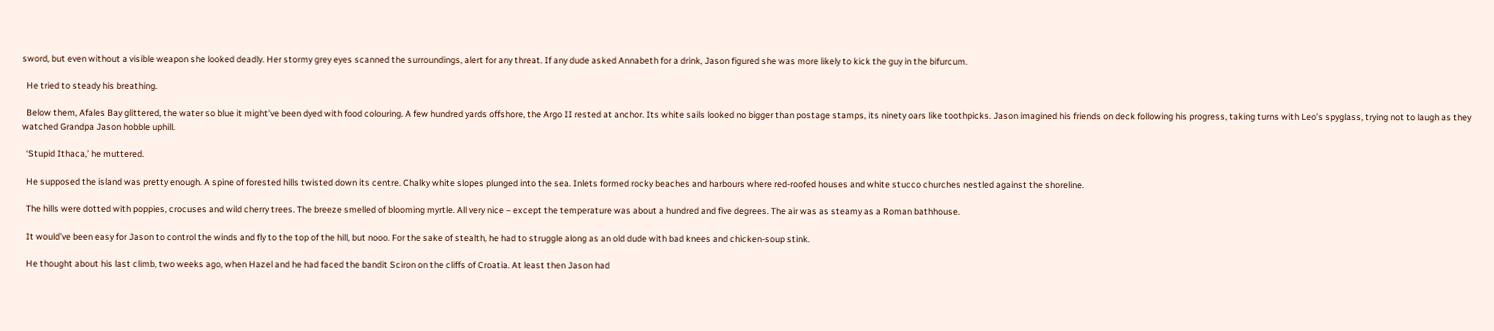sword, but even without a visible weapon she looked deadly. Her stormy grey eyes scanned the surroundings, alert for any threat. If any dude asked Annabeth for a drink, Jason figured she was more likely to kick the guy in the bifurcum.

  He tried to steady his breathing.

  Below them, Afales Bay glittered, the water so blue it might’ve been dyed with food colouring. A few hundred yards offshore, the Argo II rested at anchor. Its white sails looked no bigger than postage stamps, its ninety oars like toothpicks. Jason imagined his friends on deck following his progress, taking turns with Leo’s spyglass, trying not to laugh as they watched Grandpa Jason hobble uphill.

  ‘Stupid Ithaca,’ he muttered.

  He supposed the island was pretty enough. A spine of forested hills twisted down its centre. Chalky white slopes plunged into the sea. Inlets formed rocky beaches and harbours where red-roofed houses and white stucco churches nestled against the shoreline.

  The hills were dotted with poppies, crocuses and wild cherry trees. The breeze smelled of blooming myrtle. All very nice – except the temperature was about a hundred and five degrees. The air was as steamy as a Roman bathhouse.

  It would’ve been easy for Jason to control the winds and fly to the top of the hill, but nooo. For the sake of stealth, he had to struggle along as an old dude with bad knees and chicken-soup stink.

  He thought about his last climb, two weeks ago, when Hazel and he had faced the bandit Sciron on the cliffs of Croatia. At least then Jason had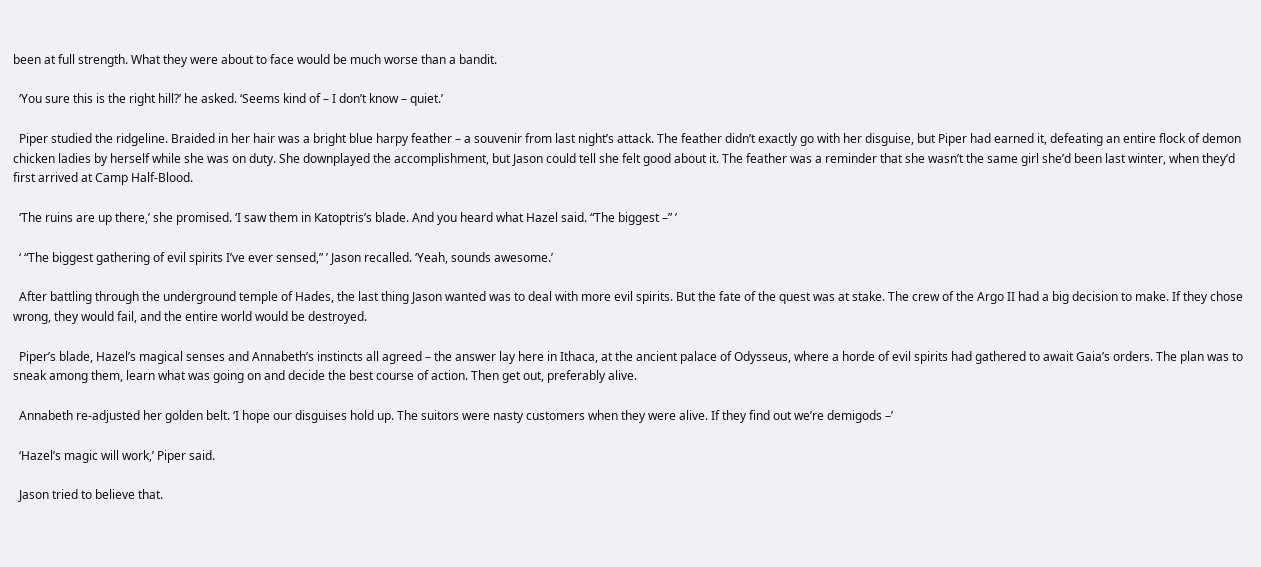been at full strength. What they were about to face would be much worse than a bandit.

  ‘You sure this is the right hill?’ he asked. ‘Seems kind of – I don’t know – quiet.’

  Piper studied the ridgeline. Braided in her hair was a bright blue harpy feather – a souvenir from last night’s attack. The feather didn’t exactly go with her disguise, but Piper had earned it, defeating an entire flock of demon chicken ladies by herself while she was on duty. She downplayed the accomplishment, but Jason could tell she felt good about it. The feather was a reminder that she wasn’t the same girl she’d been last winter, when they’d first arrived at Camp Half-Blood.

  ‘The ruins are up there,’ she promised. ‘I saw them in Katoptris’s blade. And you heard what Hazel said. “The biggest –” ’

  ‘ “The biggest gathering of evil spirits I’ve ever sensed,” ’ Jason recalled. ‘Yeah, sounds awesome.’

  After battling through the underground temple of Hades, the last thing Jason wanted was to deal with more evil spirits. But the fate of the quest was at stake. The crew of the Argo II had a big decision to make. If they chose wrong, they would fail, and the entire world would be destroyed.

  Piper’s blade, Hazel’s magical senses and Annabeth’s instincts all agreed – the answer lay here in Ithaca, at the ancient palace of Odysseus, where a horde of evil spirits had gathered to await Gaia’s orders. The plan was to sneak among them, learn what was going on and decide the best course of action. Then get out, preferably alive.

  Annabeth re-adjusted her golden belt. ‘I hope our disguises hold up. The suitors were nasty customers when they were alive. If they find out we’re demigods –’

  ‘Hazel’s magic will work,’ Piper said.

  Jason tried to believe that.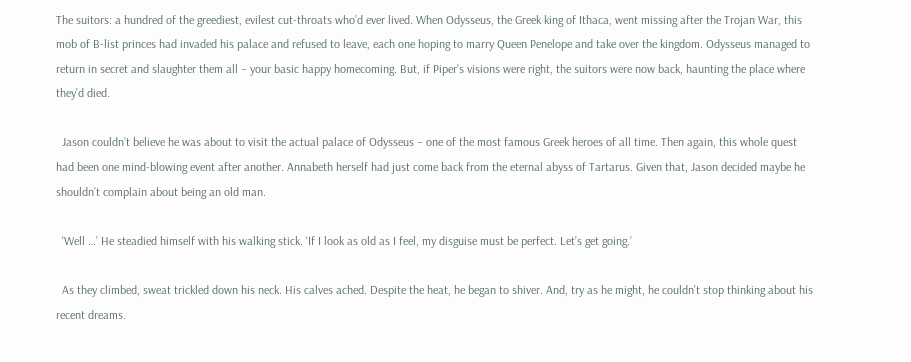The suitors: a hundred of the greediest, evilest cut-throats who’d ever lived. When Odysseus, the Greek king of Ithaca, went missing after the Trojan War, this mob of B-list princes had invaded his palace and refused to leave, each one hoping to marry Queen Penelope and take over the kingdom. Odysseus managed to return in secret and slaughter them all – your basic happy homecoming. But, if Piper’s visions were right, the suitors were now back, haunting the place where they’d died.

  Jason couldn’t believe he was about to visit the actual palace of Odysseus – one of the most famous Greek heroes of all time. Then again, this whole quest had been one mind-blowing event after another. Annabeth herself had just come back from the eternal abyss of Tartarus. Given that, Jason decided maybe he shouldn’t complain about being an old man.

  ‘Well …’ He steadied himself with his walking stick. ‘If I look as old as I feel, my disguise must be perfect. Let’s get going.’

  As they climbed, sweat trickled down his neck. His calves ached. Despite the heat, he began to shiver. And, try as he might, he couldn’t stop thinking about his recent dreams.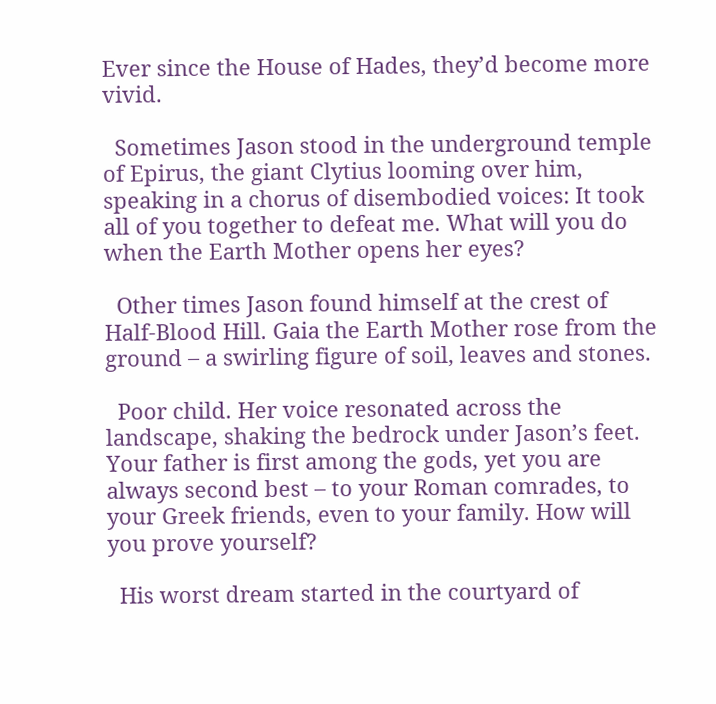Ever since the House of Hades, they’d become more vivid.

  Sometimes Jason stood in the underground temple of Epirus, the giant Clytius looming over him, speaking in a chorus of disembodied voices: It took all of you together to defeat me. What will you do when the Earth Mother opens her eyes?

  Other times Jason found himself at the crest of Half-Blood Hill. Gaia the Earth Mother rose from the ground – a swirling figure of soil, leaves and stones.

  Poor child. Her voice resonated across the landscape, shaking the bedrock under Jason’s feet. Your father is first among the gods, yet you are always second best – to your Roman comrades, to your Greek friends, even to your family. How will you prove yourself?

  His worst dream started in the courtyard of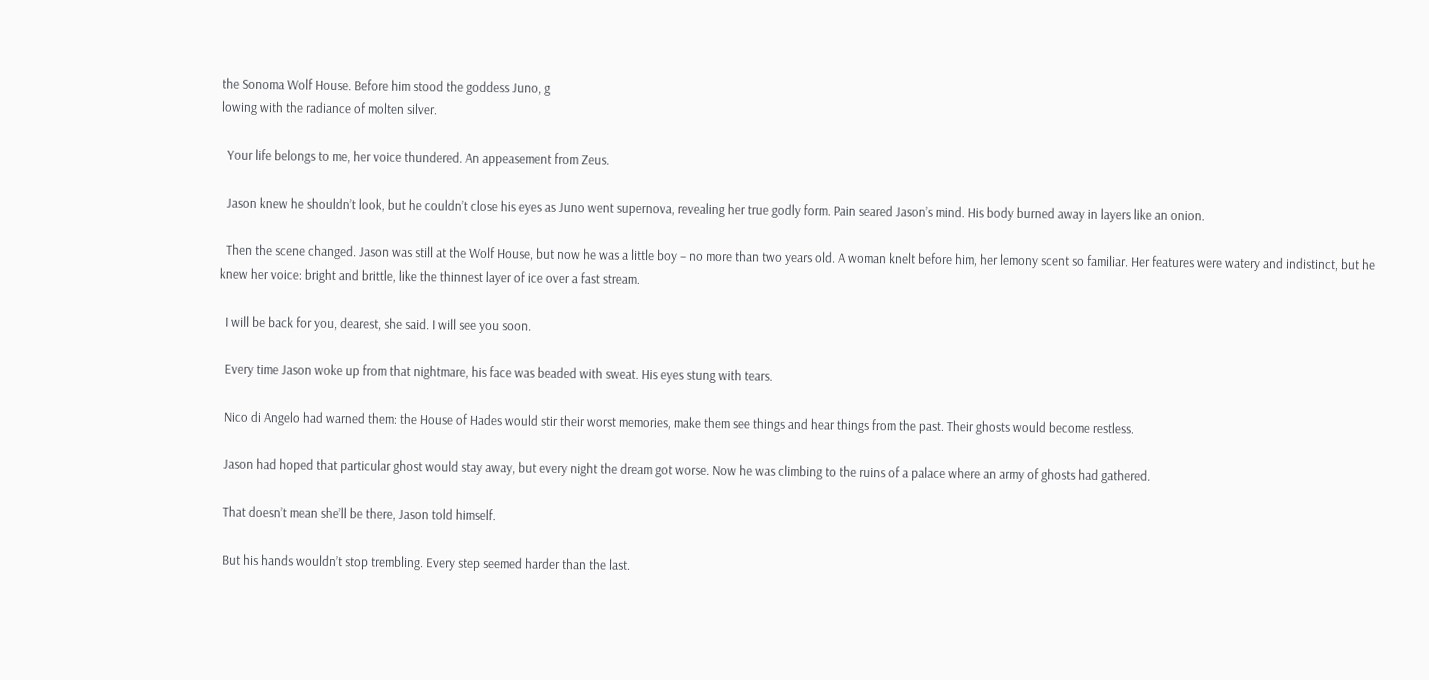the Sonoma Wolf House. Before him stood the goddess Juno, g
lowing with the radiance of molten silver.

  Your life belongs to me, her voice thundered. An appeasement from Zeus.

  Jason knew he shouldn’t look, but he couldn’t close his eyes as Juno went supernova, revealing her true godly form. Pain seared Jason’s mind. His body burned away in layers like an onion.

  Then the scene changed. Jason was still at the Wolf House, but now he was a little boy – no more than two years old. A woman knelt before him, her lemony scent so familiar. Her features were watery and indistinct, but he knew her voice: bright and brittle, like the thinnest layer of ice over a fast stream.

  I will be back for you, dearest, she said. I will see you soon.

  Every time Jason woke up from that nightmare, his face was beaded with sweat. His eyes stung with tears.

  Nico di Angelo had warned them: the House of Hades would stir their worst memories, make them see things and hear things from the past. Their ghosts would become restless.

  Jason had hoped that particular ghost would stay away, but every night the dream got worse. Now he was climbing to the ruins of a palace where an army of ghosts had gathered.

  That doesn’t mean she’ll be there, Jason told himself.

  But his hands wouldn’t stop trembling. Every step seemed harder than the last.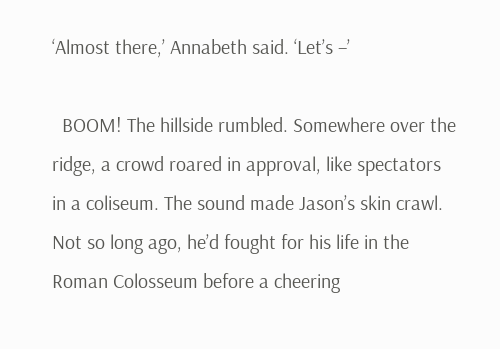‘Almost there,’ Annabeth said. ‘Let’s –’

  BOOM! The hillside rumbled. Somewhere over the ridge, a crowd roared in approval, like spectators in a coliseum. The sound made Jason’s skin crawl. Not so long ago, he’d fought for his life in the Roman Colosseum before a cheering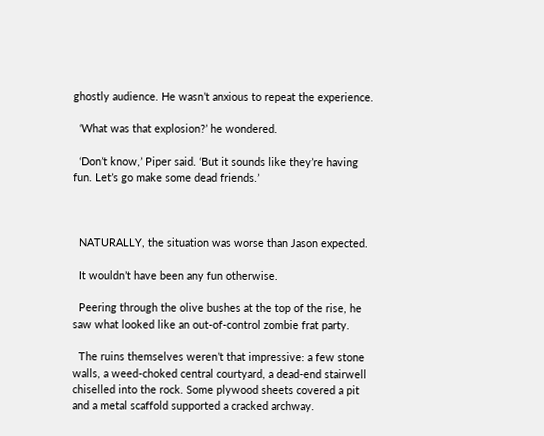ghostly audience. He wasn’t anxious to repeat the experience.

  ‘What was that explosion?’ he wondered.

  ‘Don’t know,’ Piper said. ‘But it sounds like they’re having fun. Let’s go make some dead friends.’



  NATURALLY, the situation was worse than Jason expected.

  It wouldn’t have been any fun otherwise.

  Peering through the olive bushes at the top of the rise, he saw what looked like an out-of-control zombie frat party.

  The ruins themselves weren’t that impressive: a few stone walls, a weed-choked central courtyard, a dead-end stairwell chiselled into the rock. Some plywood sheets covered a pit and a metal scaffold supported a cracked archway.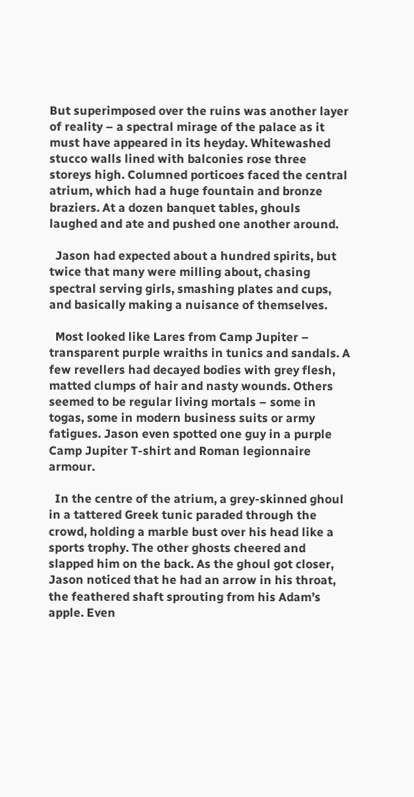But superimposed over the ruins was another layer of reality – a spectral mirage of the palace as it must have appeared in its heyday. Whitewashed stucco walls lined with balconies rose three storeys high. Columned porticoes faced the central atrium, which had a huge fountain and bronze braziers. At a dozen banquet tables, ghouls laughed and ate and pushed one another around.

  Jason had expected about a hundred spirits, but twice that many were milling about, chasing spectral serving girls, smashing plates and cups, and basically making a nuisance of themselves.

  Most looked like Lares from Camp Jupiter – transparent purple wraiths in tunics and sandals. A few revellers had decayed bodies with grey flesh, matted clumps of hair and nasty wounds. Others seemed to be regular living mortals – some in togas, some in modern business suits or army fatigues. Jason even spotted one guy in a purple Camp Jupiter T-shirt and Roman legionnaire armour.

  In the centre of the atrium, a grey-skinned ghoul in a tattered Greek tunic paraded through the crowd, holding a marble bust over his head like a sports trophy. The other ghosts cheered and slapped him on the back. As the ghoul got closer, Jason noticed that he had an arrow in his throat, the feathered shaft sprouting from his Adam’s apple. Even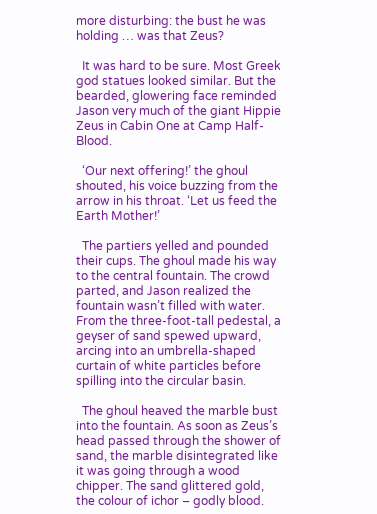more disturbing: the bust he was holding … was that Zeus?

  It was hard to be sure. Most Greek god statues looked similar. But the bearded, glowering face reminded Jason very much of the giant Hippie Zeus in Cabin One at Camp Half-Blood.

  ‘Our next offering!’ the ghoul shouted, his voice buzzing from the arrow in his throat. ‘Let us feed the Earth Mother!’

  The partiers yelled and pounded their cups. The ghoul made his way to the central fountain. The crowd parted, and Jason realized the fountain wasn’t filled with water. From the three-foot-tall pedestal, a geyser of sand spewed upward, arcing into an umbrella-shaped curtain of white particles before spilling into the circular basin.

  The ghoul heaved the marble bust into the fountain. As soon as Zeus’s head passed through the shower of sand, the marble disintegrated like it was going through a wood chipper. The sand glittered gold, the colour of ichor – godly blood.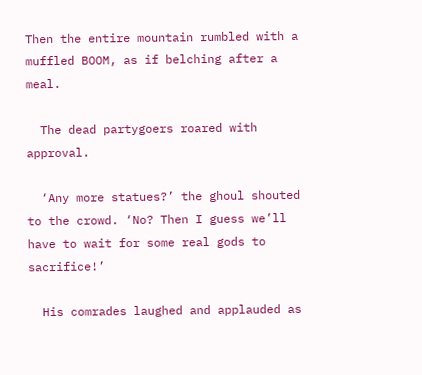Then the entire mountain rumbled with a muffled BOOM, as if belching after a meal.

  The dead partygoers roared with approval.

  ‘Any more statues?’ the ghoul shouted to the crowd. ‘No? Then I guess we’ll have to wait for some real gods to sacrifice!’

  His comrades laughed and applauded as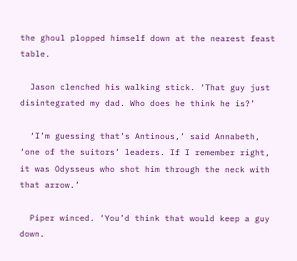the ghoul plopped himself down at the nearest feast table.

  Jason clenched his walking stick. ‘That guy just disintegrated my dad. Who does he think he is?’

  ‘I’m guessing that’s Antinous,’ said Annabeth, ‘one of the suitors’ leaders. If I remember right, it was Odysseus who shot him through the neck with that arrow.’

  Piper winced. ‘You’d think that would keep a guy down.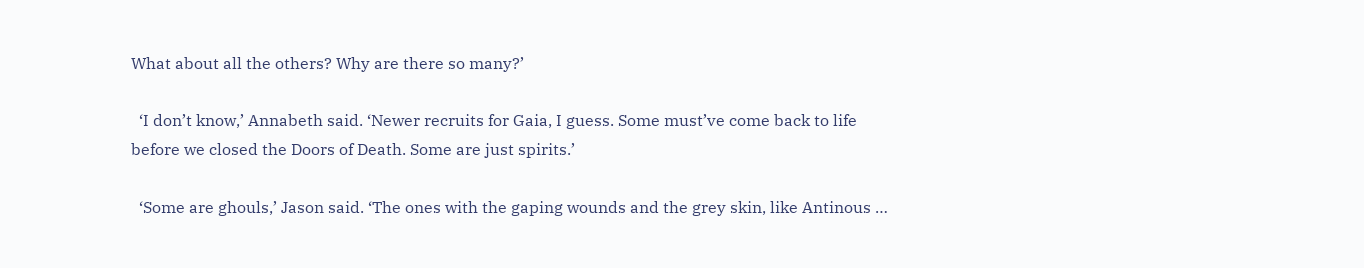What about all the others? Why are there so many?’

  ‘I don’t know,’ Annabeth said. ‘Newer recruits for Gaia, I guess. Some must’ve come back to life before we closed the Doors of Death. Some are just spirits.’

  ‘Some are ghouls,’ Jason said. ‘The ones with the gaping wounds and the grey skin, like Antinous …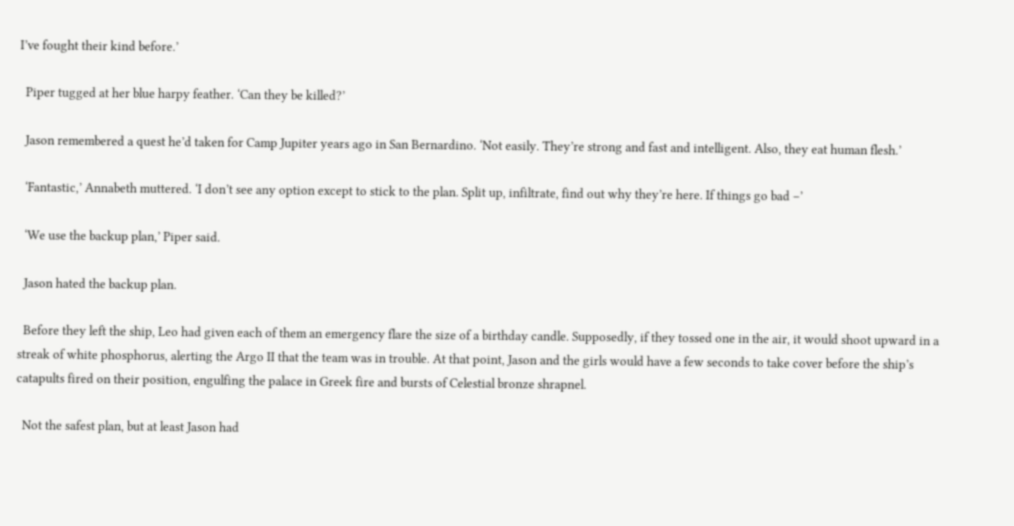I’ve fought their kind before.’

  Piper tugged at her blue harpy feather. ‘Can they be killed?’

  Jason remembered a quest he’d taken for Camp Jupiter years ago in San Bernardino. ‘Not easily. They’re strong and fast and intelligent. Also, they eat human flesh.’

  ‘Fantastic,’ Annabeth muttered. ‘I don’t see any option except to stick to the plan. Split up, infiltrate, find out why they’re here. If things go bad –’

  ‘We use the backup plan,’ Piper said.

  Jason hated the backup plan.

  Before they left the ship, Leo had given each of them an emergency flare the size of a birthday candle. Supposedly, if they tossed one in the air, it would shoot upward in a streak of white phosphorus, alerting the Argo II that the team was in trouble. At that point, Jason and the girls would have a few seconds to take cover before the ship’s catapults fired on their position, engulfing the palace in Greek fire and bursts of Celestial bronze shrapnel.

  Not the safest plan, but at least Jason had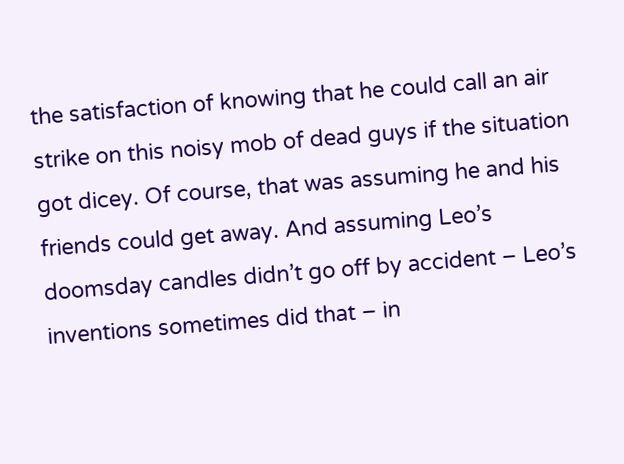the satisfaction of knowing that he could call an air strike on this noisy mob of dead guys if the situation got dicey. Of course, that was assuming he and his friends could get away. And assuming Leo’s doomsday candles didn’t go off by accident – Leo’s inventions sometimes did that – in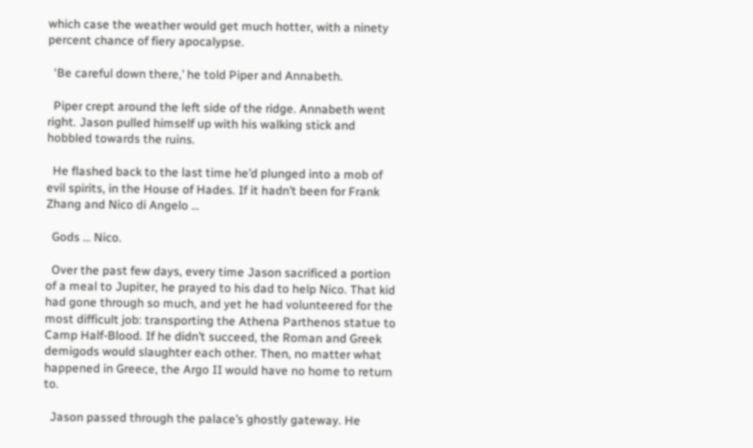which case the weather would get much hotter, with a ninety percent chance of fiery apocalypse.

  ‘Be careful down there,’ he told Piper and Annabeth.

  Piper crept around the left side of the ridge. Annabeth went right. Jason pulled himself up with his walking stick and hobbled towards the ruins.

  He flashed back to the last time he’d plunged into a mob of evil spirits, in the House of Hades. If it hadn’t been for Frank Zhang and Nico di Angelo …

  Gods … Nico.

  Over the past few days, every time Jason sacrificed a portion of a meal to Jupiter, he prayed to his dad to help Nico. That kid had gone through so much, and yet he had volunteered for the most difficult job: transporting the Athena Parthenos statue to Camp Half-Blood. If he didn’t succeed, the Roman and Greek demigods would slaughter each other. Then, no matter what happened in Greece, the Argo II would have no home to return to.

  Jason passed through the palace’s ghostly gateway. He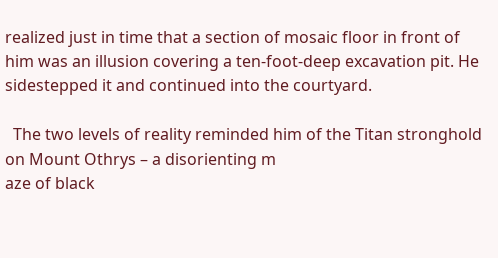realized just in time that a section of mosaic floor in front of him was an illusion covering a ten-foot-deep excavation pit. He sidestepped it and continued into the courtyard.

  The two levels of reality reminded him of the Titan stronghold on Mount Othrys – a disorienting m
aze of black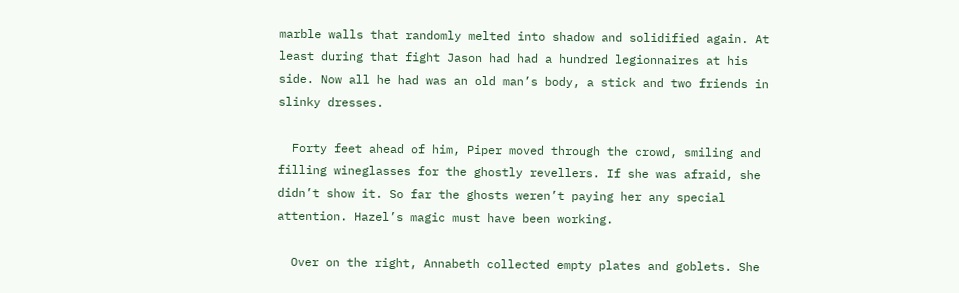marble walls that randomly melted into shadow and solidified again. At least during that fight Jason had had a hundred legionnaires at his side. Now all he had was an old man’s body, a stick and two friends in slinky dresses.

  Forty feet ahead of him, Piper moved through the crowd, smiling and filling wineglasses for the ghostly revellers. If she was afraid, she didn’t show it. So far the ghosts weren’t paying her any special attention. Hazel’s magic must have been working.

  Over on the right, Annabeth collected empty plates and goblets. She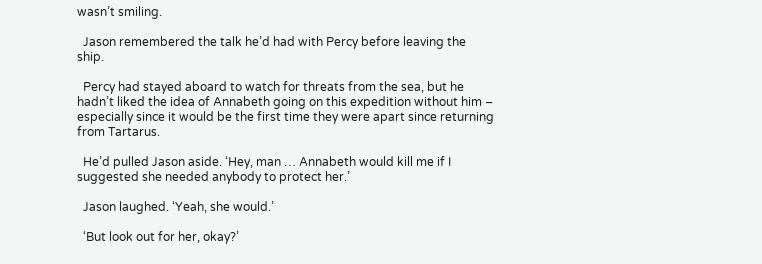wasn’t smiling.

  Jason remembered the talk he’d had with Percy before leaving the ship.

  Percy had stayed aboard to watch for threats from the sea, but he hadn’t liked the idea of Annabeth going on this expedition without him – especially since it would be the first time they were apart since returning from Tartarus.

  He’d pulled Jason aside. ‘Hey, man … Annabeth would kill me if I suggested she needed anybody to protect her.’

  Jason laughed. ‘Yeah, she would.’

  ‘But look out for her, okay?’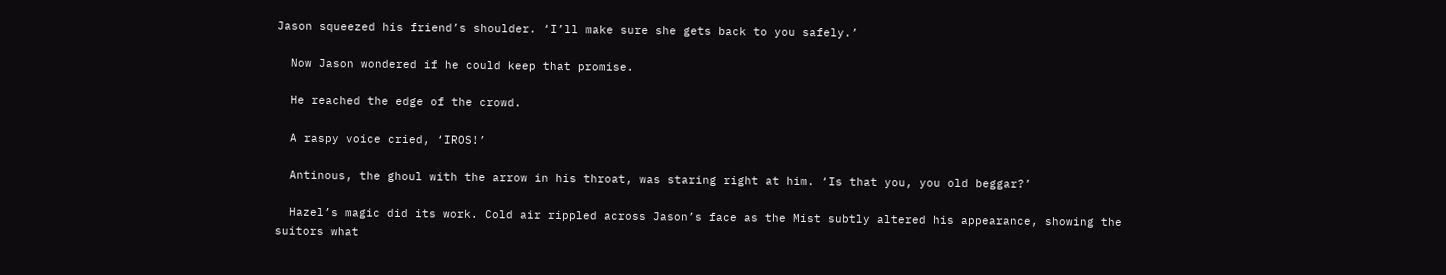Jason squeezed his friend’s shoulder. ‘I’ll make sure she gets back to you safely.’

  Now Jason wondered if he could keep that promise.

  He reached the edge of the crowd.

  A raspy voice cried, ‘IROS!’

  Antinous, the ghoul with the arrow in his throat, was staring right at him. ‘Is that you, you old beggar?’

  Hazel’s magic did its work. Cold air rippled across Jason’s face as the Mist subtly altered his appearance, showing the suitors what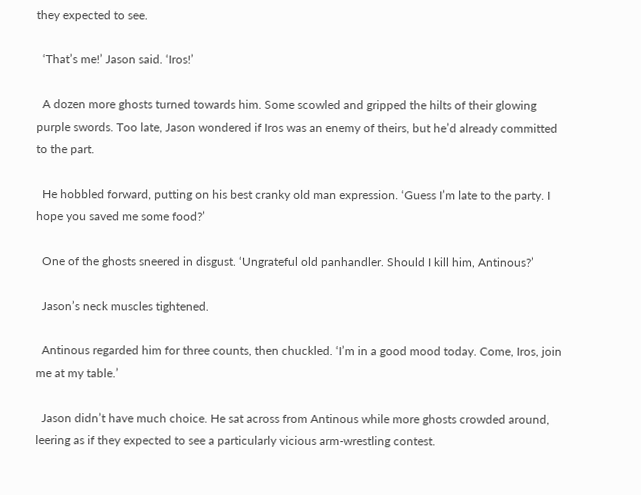they expected to see.

  ‘That’s me!’ Jason said. ‘Iros!’

  A dozen more ghosts turned towards him. Some scowled and gripped the hilts of their glowing purple swords. Too late, Jason wondered if Iros was an enemy of theirs, but he’d already committed to the part.

  He hobbled forward, putting on his best cranky old man expression. ‘Guess I’m late to the party. I hope you saved me some food?’

  One of the ghosts sneered in disgust. ‘Ungrateful old panhandler. Should I kill him, Antinous?’

  Jason’s neck muscles tightened.

  Antinous regarded him for three counts, then chuckled. ‘I’m in a good mood today. Come, Iros, join me at my table.’

  Jason didn’t have much choice. He sat across from Antinous while more ghosts crowded around, leering as if they expected to see a particularly vicious arm-wrestling contest.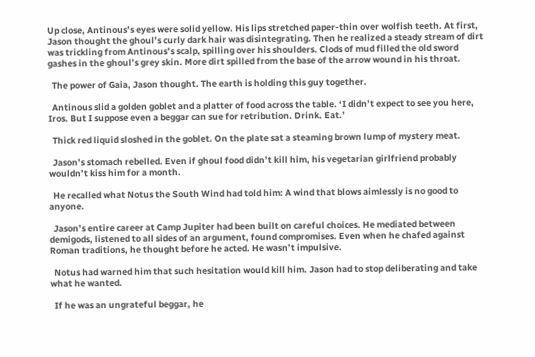Up close, Antinous’s eyes were solid yellow. His lips stretched paper-thin over wolfish teeth. At first, Jason thought the ghoul’s curly dark hair was disintegrating. Then he realized a steady stream of dirt was trickling from Antinous’s scalp, spilling over his shoulders. Clods of mud filled the old sword gashes in the ghoul’s grey skin. More dirt spilled from the base of the arrow wound in his throat.

  The power of Gaia, Jason thought. The earth is holding this guy together.

  Antinous slid a golden goblet and a platter of food across the table. ‘I didn’t expect to see you here, Iros. But I suppose even a beggar can sue for retribution. Drink. Eat.’

  Thick red liquid sloshed in the goblet. On the plate sat a steaming brown lump of mystery meat.

  Jason’s stomach rebelled. Even if ghoul food didn’t kill him, his vegetarian girlfriend probably wouldn’t kiss him for a month.

  He recalled what Notus the South Wind had told him: A wind that blows aimlessly is no good to anyone.

  Jason’s entire career at Camp Jupiter had been built on careful choices. He mediated between demigods, listened to all sides of an argument, found compromises. Even when he chafed against Roman traditions, he thought before he acted. He wasn’t impulsive.

  Notus had warned him that such hesitation would kill him. Jason had to stop deliberating and take what he wanted.

  If he was an ungrateful beggar, he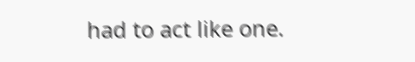had to act like one.